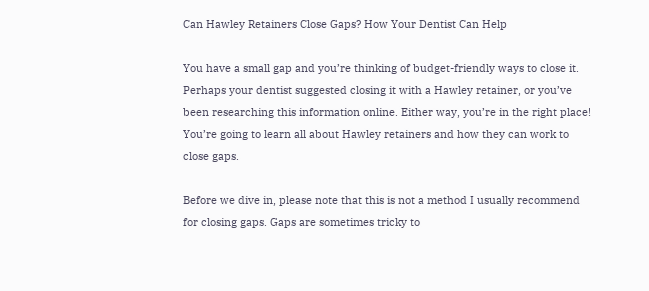Can Hawley Retainers Close Gaps? How Your Dentist Can Help

You have a small gap and you’re thinking of budget-friendly ways to close it. Perhaps your dentist suggested closing it with a Hawley retainer, or you’ve been researching this information online. Either way, you’re in the right place! You’re going to learn all about Hawley retainers and how they can work to close gaps.

Before we dive in, please note that this is not a method I usually recommend for closing gaps. Gaps are sometimes tricky to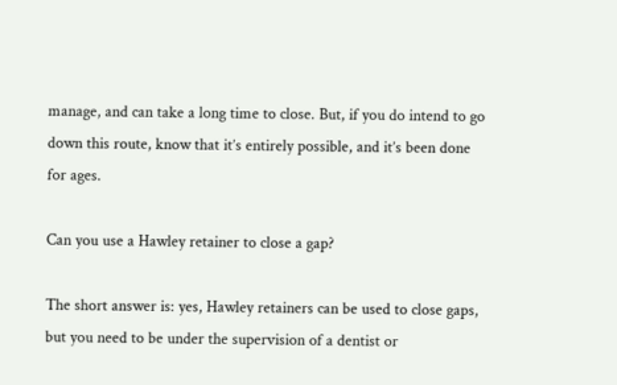manage, and can take a long time to close. But, if you do intend to go down this route, know that it’s entirely possible, and it’s been done for ages.

Can you use a Hawley retainer to close a gap?

The short answer is: yes, Hawley retainers can be used to close gaps, but you need to be under the supervision of a dentist or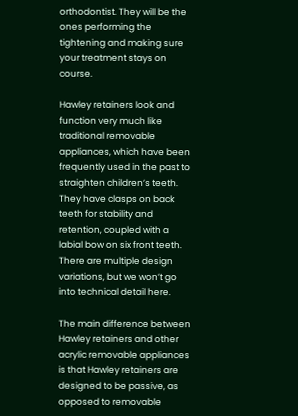orthodontist. They will be the ones performing the tightening and making sure your treatment stays on course.

Hawley retainers look and function very much like traditional removable appliances, which have been frequently used in the past to straighten children’s teeth. They have clasps on back teeth for stability and retention, coupled with a labial bow on six front teeth. There are multiple design variations, but we won’t go into technical detail here.

The main difference between Hawley retainers and other acrylic removable appliances is that Hawley retainers are designed to be passive, as opposed to removable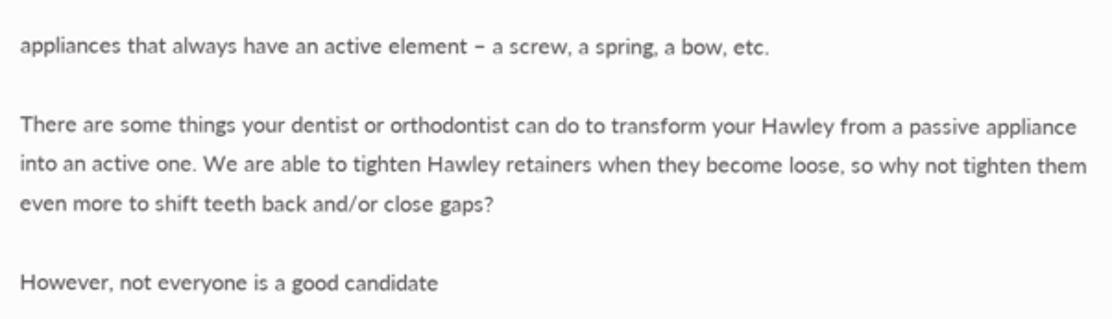appliances that always have an active element – a screw, a spring, a bow, etc.

There are some things your dentist or orthodontist can do to transform your Hawley from a passive appliance into an active one. We are able to tighten Hawley retainers when they become loose, so why not tighten them even more to shift teeth back and/or close gaps?

However, not everyone is a good candidate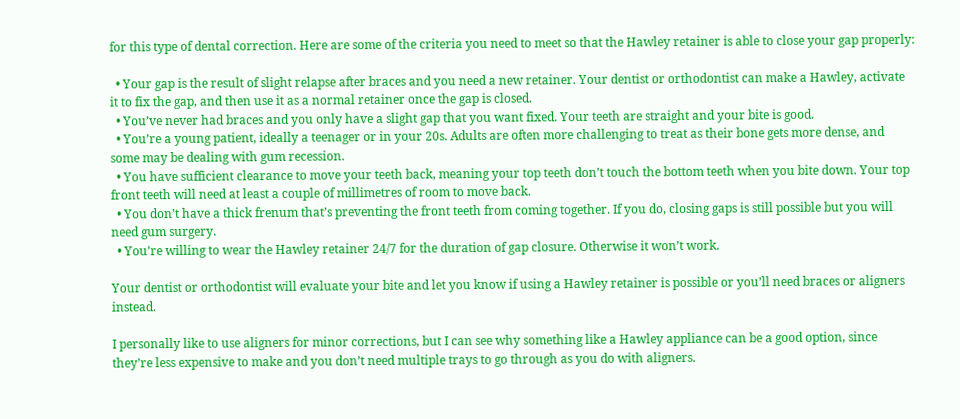for this type of dental correction. Here are some of the criteria you need to meet so that the Hawley retainer is able to close your gap properly:

  • Your gap is the result of slight relapse after braces and you need a new retainer. Your dentist or orthodontist can make a Hawley, activate it to fix the gap, and then use it as a normal retainer once the gap is closed.
  • You’ve never had braces and you only have a slight gap that you want fixed. Your teeth are straight and your bite is good.
  • You’re a young patient, ideally a teenager or in your 20s. Adults are often more challenging to treat as their bone gets more dense, and some may be dealing with gum recession.
  • You have sufficient clearance to move your teeth back, meaning your top teeth don’t touch the bottom teeth when you bite down. Your top front teeth will need at least a couple of millimetres of room to move back.
  • You don’t have a thick frenum that’s preventing the front teeth from coming together. If you do, closing gaps is still possible but you will need gum surgery.
  • You’re willing to wear the Hawley retainer 24/7 for the duration of gap closure. Otherwise it won’t work.

Your dentist or orthodontist will evaluate your bite and let you know if using a Hawley retainer is possible or you’ll need braces or aligners instead.

I personally like to use aligners for minor corrections, but I can see why something like a Hawley appliance can be a good option, since they’re less expensive to make and you don’t need multiple trays to go through as you do with aligners.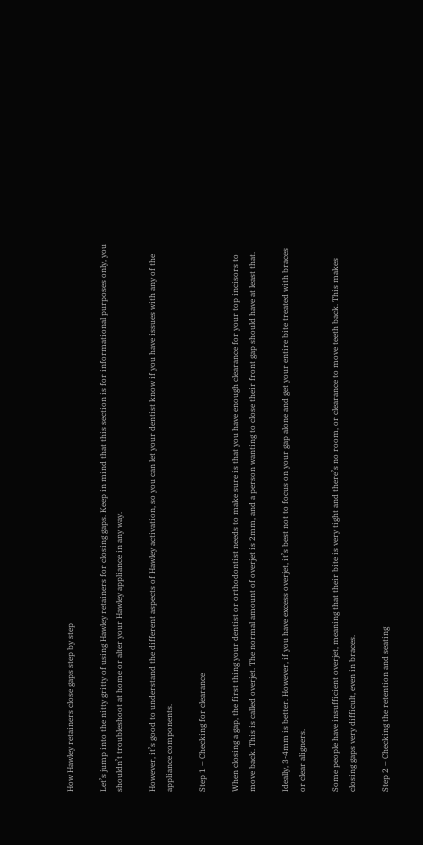How Hawley retainers close gaps step by step

Let’s jump into the nitty gritty of using Hawley retainers for closing gaps. Keep in mind that this section is for informational purposes only, you shouldn’t troubleshoot at home or alter your Hawley appliance in any way.

However, it’s good to understand the different aspects of Hawley activation, so you can let your dentist know if you have issues with any of the appliance components.

Step 1 – Checking for clearance

When closing a gap, the first thing your dentist or orthodontist needs to make sure is that you have enough clearance for your top incisors to move back. This is called overjet. The normal amount of overjet is 2mm, and a person wanting to close their front gap should have at least that.

Ideally, 3-4mm is better. However, if you have excess overjet, it’s best not to focus on your gap alone and get your entire bite treated with braces or clear aligners.

Some people have insufficient overjet, meaning that their bite is very tight and there’s no room, or clearance to move teeth back. This makes closing gaps very difficult, even in braces.

Step 2 – Checking the retention and seating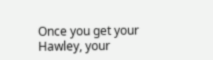Once you get your Hawley, your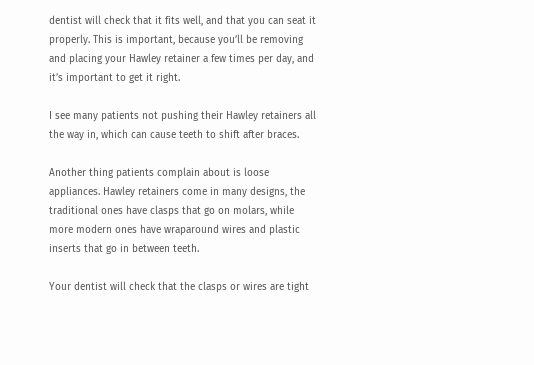dentist will check that it fits well, and that you can seat it properly. This is important, because you’ll be removing and placing your Hawley retainer a few times per day, and it’s important to get it right.

I see many patients not pushing their Hawley retainers all the way in, which can cause teeth to shift after braces.

Another thing patients complain about is loose appliances. Hawley retainers come in many designs, the traditional ones have clasps that go on molars, while more modern ones have wraparound wires and plastic inserts that go in between teeth.

Your dentist will check that the clasps or wires are tight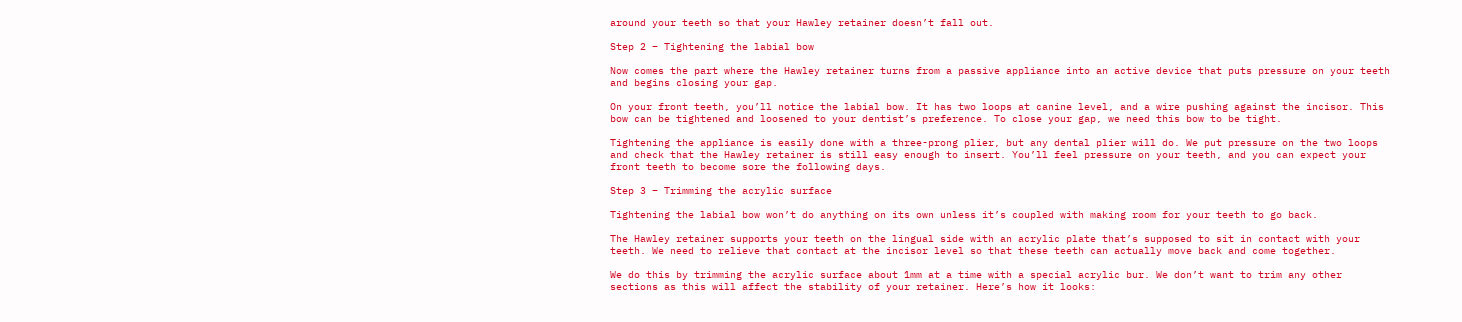around your teeth so that your Hawley retainer doesn’t fall out.

Step 2 – Tightening the labial bow

Now comes the part where the Hawley retainer turns from a passive appliance into an active device that puts pressure on your teeth and begins closing your gap.

On your front teeth, you’ll notice the labial bow. It has two loops at canine level, and a wire pushing against the incisor. This bow can be tightened and loosened to your dentist’s preference. To close your gap, we need this bow to be tight.

Tightening the appliance is easily done with a three-prong plier, but any dental plier will do. We put pressure on the two loops and check that the Hawley retainer is still easy enough to insert. You’ll feel pressure on your teeth, and you can expect your front teeth to become sore the following days.

Step 3 – Trimming the acrylic surface

Tightening the labial bow won’t do anything on its own unless it’s coupled with making room for your teeth to go back.

The Hawley retainer supports your teeth on the lingual side with an acrylic plate that’s supposed to sit in contact with your teeth. We need to relieve that contact at the incisor level so that these teeth can actually move back and come together.

We do this by trimming the acrylic surface about 1mm at a time with a special acrylic bur. We don’t want to trim any other sections as this will affect the stability of your retainer. Here’s how it looks: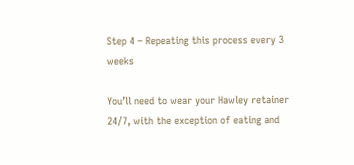Step 4 – Repeating this process every 3 weeks

You’ll need to wear your Hawley retainer 24/7, with the exception of eating and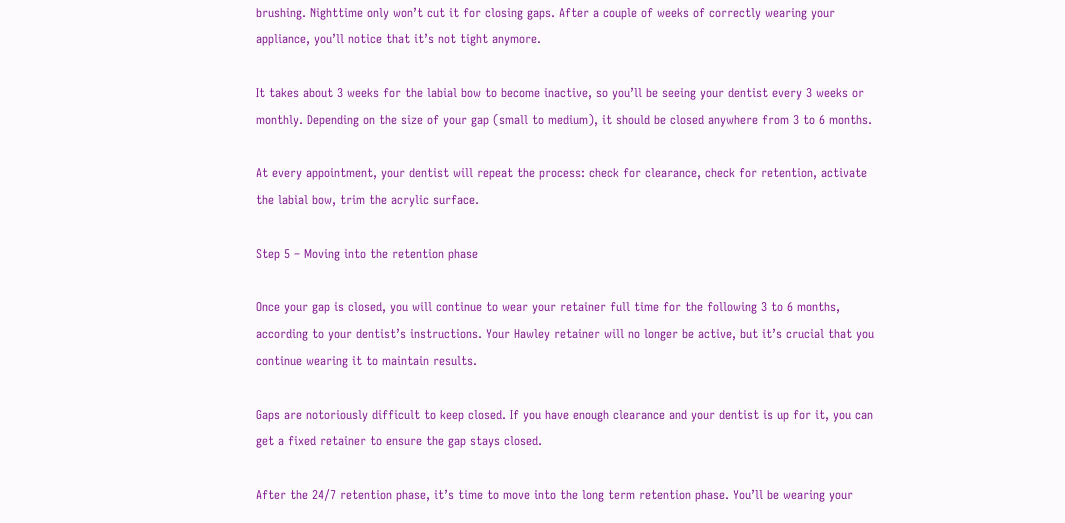brushing. Nighttime only won’t cut it for closing gaps. After a couple of weeks of correctly wearing your appliance, you’ll notice that it’s not tight anymore.

It takes about 3 weeks for the labial bow to become inactive, so you’ll be seeing your dentist every 3 weeks or monthly. Depending on the size of your gap (small to medium), it should be closed anywhere from 3 to 6 months.

At every appointment, your dentist will repeat the process: check for clearance, check for retention, activate the labial bow, trim the acrylic surface.

Step 5 – Moving into the retention phase

Once your gap is closed, you will continue to wear your retainer full time for the following 3 to 6 months, according to your dentist’s instructions. Your Hawley retainer will no longer be active, but it’s crucial that you continue wearing it to maintain results.

Gaps are notoriously difficult to keep closed. If you have enough clearance and your dentist is up for it, you can get a fixed retainer to ensure the gap stays closed.

After the 24/7 retention phase, it’s time to move into the long term retention phase. You’ll be wearing your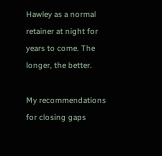Hawley as a normal retainer at night for years to come. The longer, the better.

My recommendations for closing gaps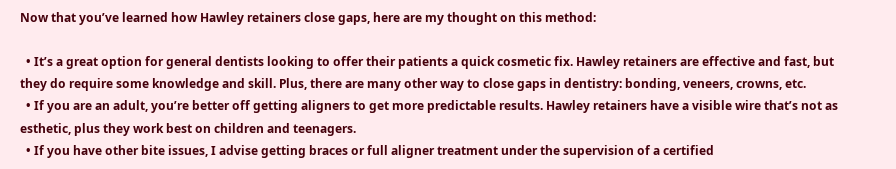Now that you’ve learned how Hawley retainers close gaps, here are my thought on this method:

  • It’s a great option for general dentists looking to offer their patients a quick cosmetic fix. Hawley retainers are effective and fast, but they do require some knowledge and skill. Plus, there are many other way to close gaps in dentistry: bonding, veneers, crowns, etc.
  • If you are an adult, you’re better off getting aligners to get more predictable results. Hawley retainers have a visible wire that’s not as esthetic, plus they work best on children and teenagers.
  • If you have other bite issues, I advise getting braces or full aligner treatment under the supervision of a certified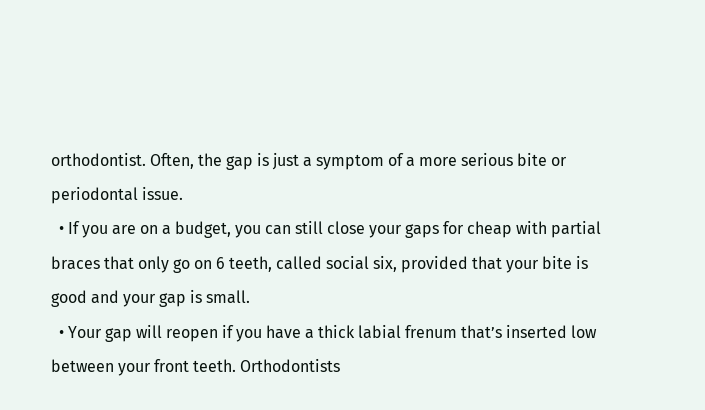orthodontist. Often, the gap is just a symptom of a more serious bite or periodontal issue.
  • If you are on a budget, you can still close your gaps for cheap with partial braces that only go on 6 teeth, called social six, provided that your bite is good and your gap is small.
  • Your gap will reopen if you have a thick labial frenum that’s inserted low between your front teeth. Orthodontists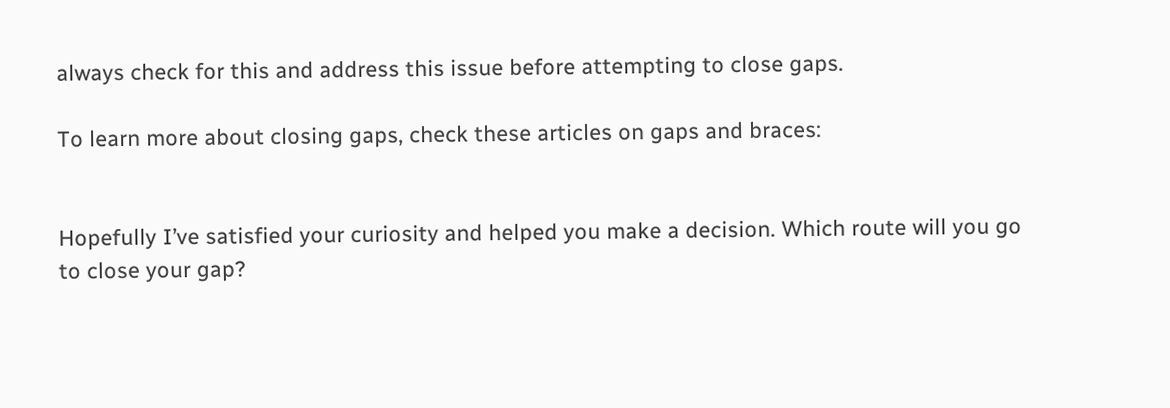always check for this and address this issue before attempting to close gaps.

To learn more about closing gaps, check these articles on gaps and braces:


Hopefully I’ve satisfied your curiosity and helped you make a decision. Which route will you go to close your gap?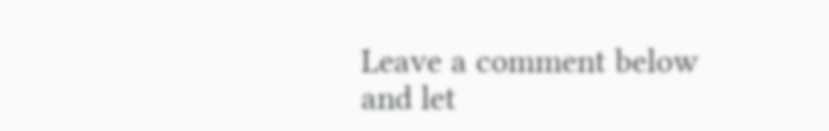Leave a comment below and let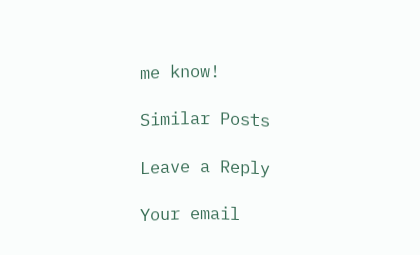me know!

Similar Posts

Leave a Reply

Your email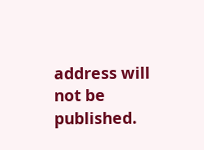address will not be published.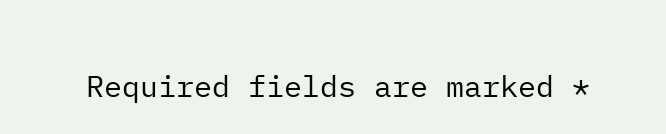Required fields are marked *